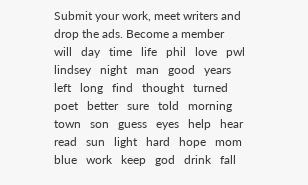Submit your work, meet writers and drop the ads. Become a member
will   day   time   life   phil   love   pwl   lindsey   night   man   good   years   left   long   find   thought   turned   poet   better   sure   told   morning   town   son   guess   eyes   help   hear   read   sun   light   hard   hope   mom   blue   work   keep   god   drink   fall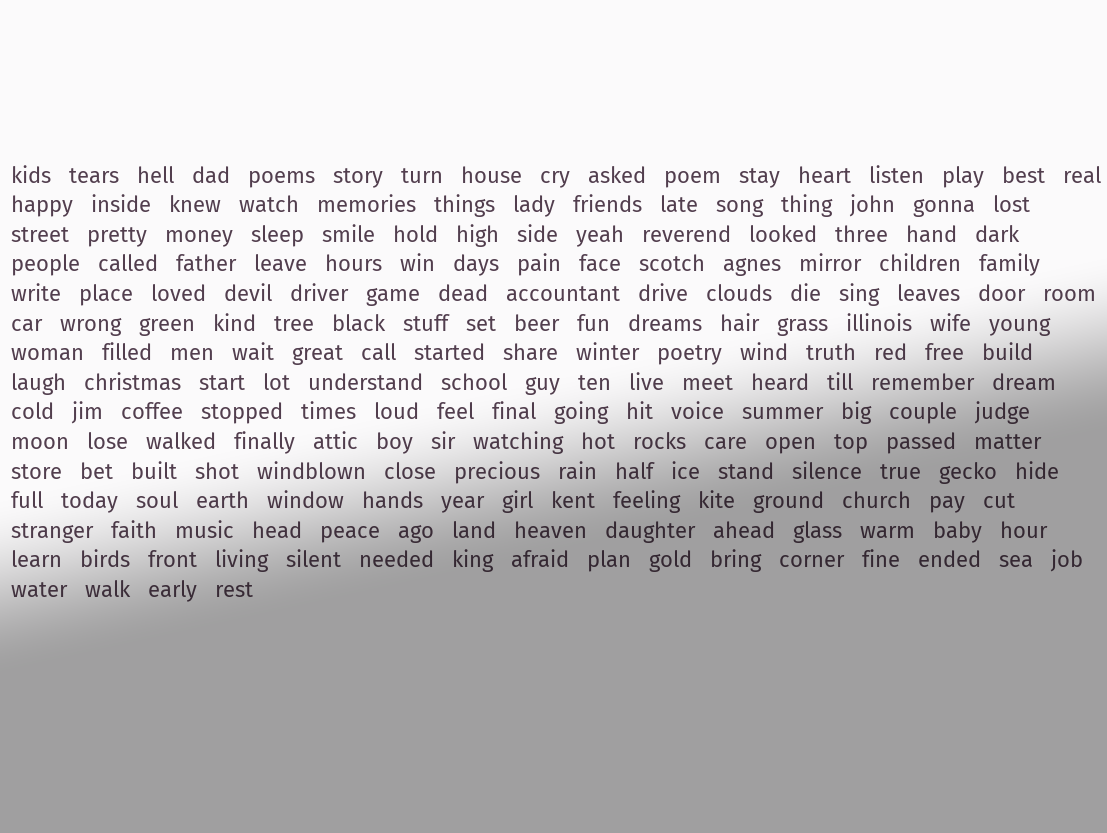kids   tears   hell   dad   poems   story   turn   house   cry   asked   poem   stay   heart   listen   play   best   real   happy   inside   knew   watch   memories   things   lady   friends   late   song   thing   john   gonna   lost   street   pretty   money   sleep   smile   hold   high   side   yeah   reverend   looked   three   hand   dark   people   called   father   leave   hours   win   days   pain   face   scotch   agnes   mirror   children   family   write   place   loved   devil   driver   game   dead   accountant   drive   clouds   die   sing   leaves   door   room   car   wrong   green   kind   tree   black   stuff   set   beer   fun   dreams   hair   grass   illinois   wife   young   woman   filled   men   wait   great   call   started   share   winter   poetry   wind   truth   red   free   build   laugh   christmas   start   lot   understand   school   guy   ten   live   meet   heard   till   remember   dream   cold   jim   coffee   stopped   times   loud   feel   final   going   hit   voice   summer   big   couple   judge   moon   lose   walked   finally   attic   boy   sir   watching   hot   rocks   care   open   top   passed   matter   store   bet   built   shot   windblown   close   precious   rain   half   ice   stand   silence   true   gecko   hide   full   today   soul   earth   window   hands   year   girl   kent   feeling   kite   ground   church   pay   cut   stranger   faith   music   head   peace   ago   land   heaven   daughter   ahead   glass   warm   baby   hour   learn   birds   front   living   silent   needed   king   afraid   plan   gold   bring   corner   fine   ended   sea   job   water   walk   early   rest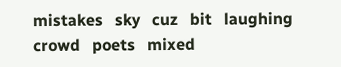mistakes   sky   cuz   bit   laughing   crowd   poets   mixed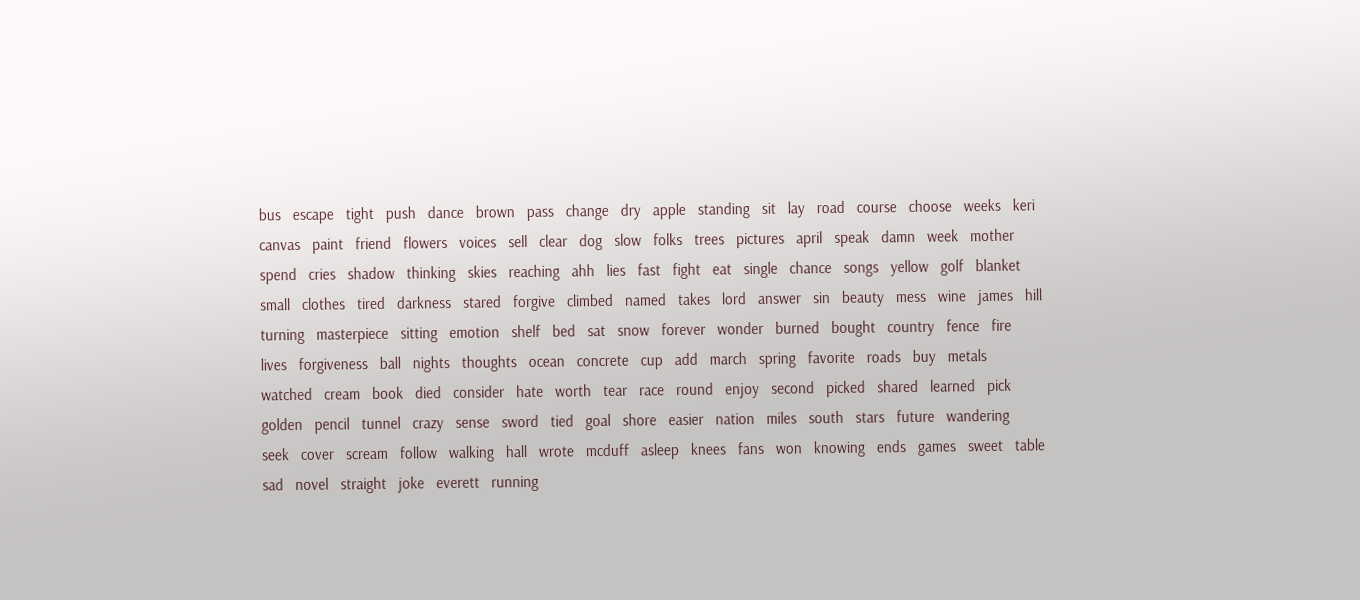bus   escape   tight   push   dance   brown   pass   change   dry   apple   standing   sit   lay   road   course   choose   weeks   keri   canvas   paint   friend   flowers   voices   sell   clear   dog   slow   folks   trees   pictures   april   speak   damn   week   mother   spend   cries   shadow   thinking   skies   reaching   ahh   lies   fast   fight   eat   single   chance   songs   yellow   golf   blanket   small   clothes   tired   darkness   stared   forgive   climbed   named   takes   lord   answer   sin   beauty   mess   wine   james   hill   turning   masterpiece   sitting   emotion   shelf   bed   sat   snow   forever   wonder   burned   bought   country   fence   fire   lives   forgiveness   ball   nights   thoughts   ocean   concrete   cup   add   march   spring   favorite   roads   buy   metals   watched   cream   book   died   consider   hate   worth   tear   race   round   enjoy   second   picked   shared   learned   pick   golden   pencil   tunnel   crazy   sense   sword   tied   goal   shore   easier   nation   miles   south   stars   future   wandering   seek   cover   scream   follow   walking   hall   wrote   mcduff   asleep   knees   fans   won   knowing   ends   games   sweet   table   sad   novel   straight   joke   everett   running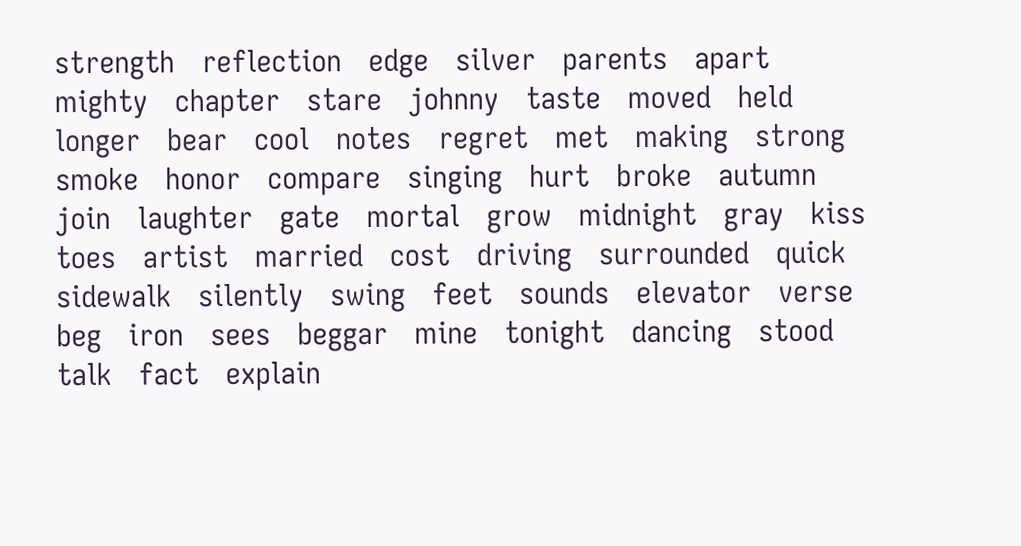strength   reflection   edge   silver   parents   apart   mighty   chapter   stare   johnny   taste   moved   held   longer   bear   cool   notes   regret   met   making   strong   smoke   honor   compare   singing   hurt   broke   autumn   join   laughter   gate   mortal   grow   midnight   gray   kiss   toes   artist   married   cost   driving   surrounded   quick   sidewalk   silently   swing   feet   sounds   elevator   verse   beg   iron   sees   beggar   mine   tonight   dancing   stood   talk   fact   explain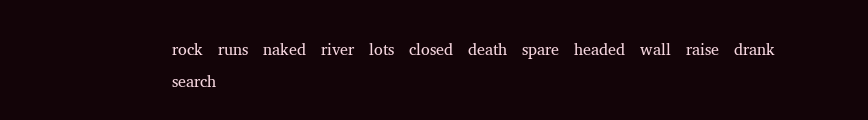rock   runs   naked   river   lots   closed   death   spare   headed   wall   raise   drank   search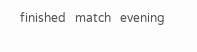finished   match   evening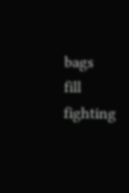bags   fill   fighting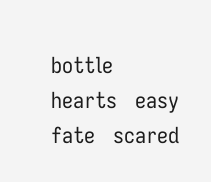bottle   hearts   easy   fate   scared